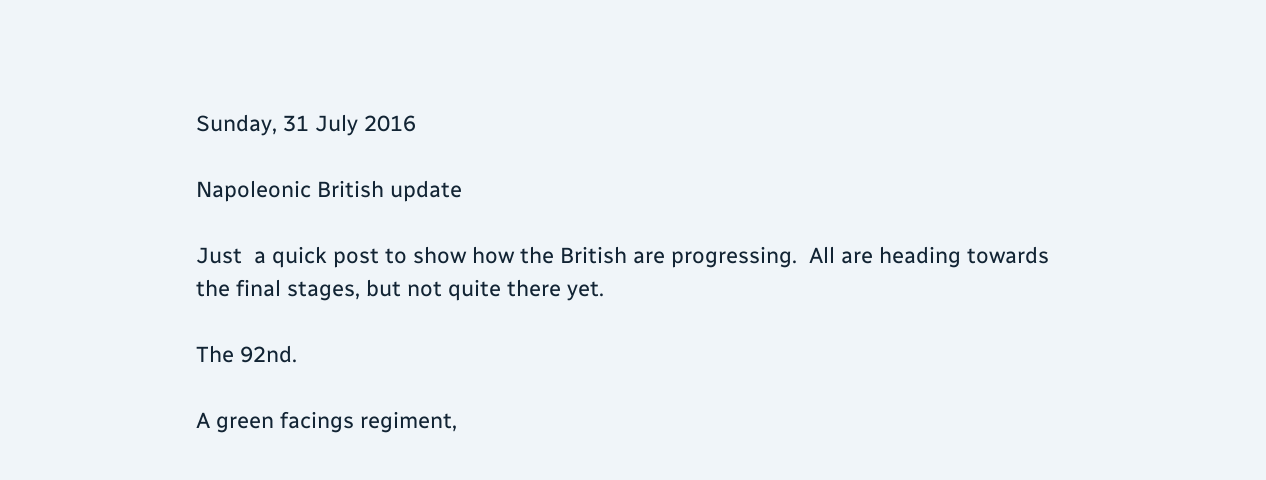Sunday, 31 July 2016

Napoleonic British update

Just  a quick post to show how the British are progressing.  All are heading towards the final stages, but not quite there yet.

The 92nd.

A green facings regiment,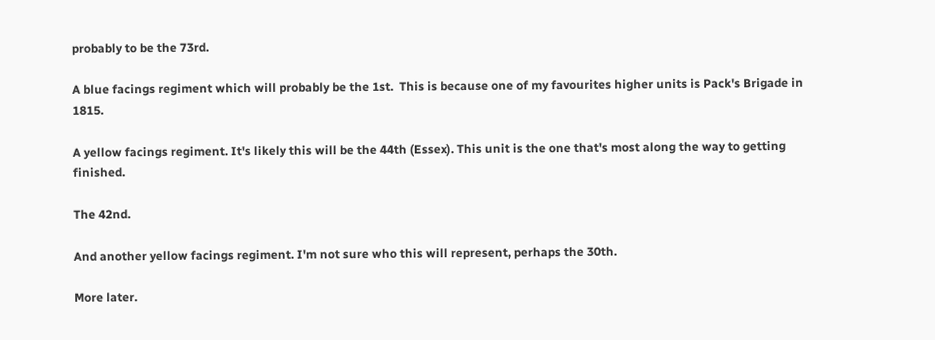probably to be the 73rd.

A blue facings regiment which will probably be the 1st.  This is because one of my favourites higher units is Pack's Brigade in 1815.

A yellow facings regiment. It's likely this will be the 44th (Essex). This unit is the one that's most along the way to getting finished.

The 42nd.

And another yellow facings regiment. I'm not sure who this will represent, perhaps the 30th.

More later.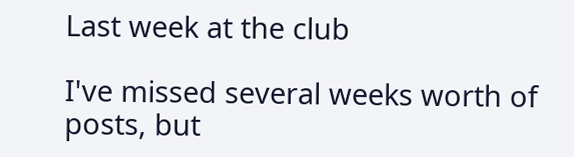Last week at the club

I've missed several weeks worth of posts, but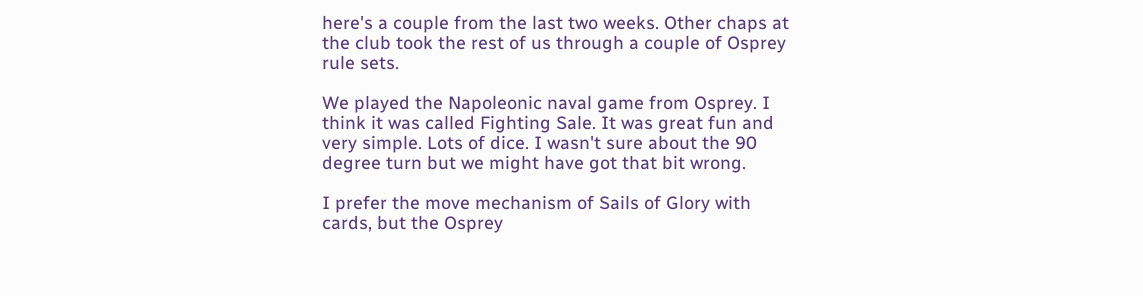here's a couple from the last two weeks. Other chaps at the club took the rest of us through a couple of Osprey rule sets.

We played the Napoleonic naval game from Osprey. I think it was called Fighting Sale. It was great fun and very simple. Lots of dice. I wasn't sure about the 90 degree turn but we might have got that bit wrong.

I prefer the move mechanism of Sails of Glory with cards, but the Osprey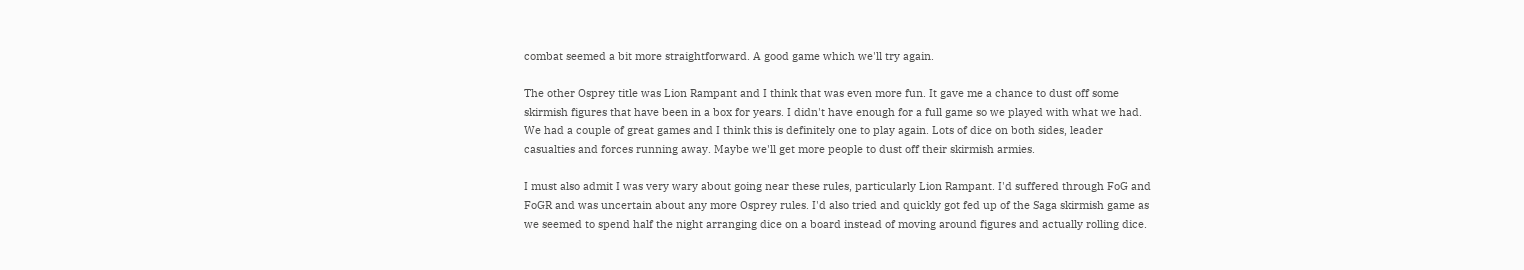combat seemed a bit more straightforward. A good game which we'll try again.

The other Osprey title was Lion Rampant and I think that was even more fun. It gave me a chance to dust off some skirmish figures that have been in a box for years. I didn't have enough for a full game so we played with what we had. We had a couple of great games and I think this is definitely one to play again. Lots of dice on both sides, leader casualties and forces running away. Maybe we'll get more people to dust off their skirmish armies.

I must also admit I was very wary about going near these rules, particularly Lion Rampant. I'd suffered through FoG and FoGR and was uncertain about any more Osprey rules. I'd also tried and quickly got fed up of the Saga skirmish game as we seemed to spend half the night arranging dice on a board instead of moving around figures and actually rolling dice.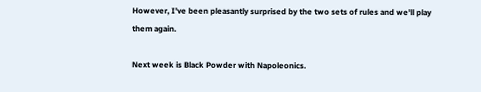However, I've been pleasantly surprised by the two sets of rules and we'll play them again.

Next week is Black Powder with Napoleonics.